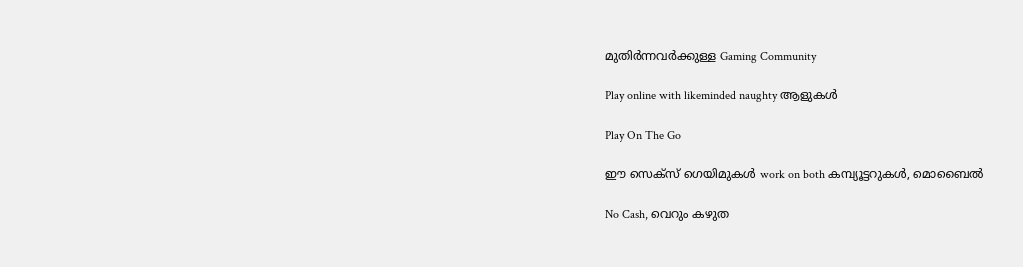മുതിർന്നവർക്കുള്ള Gaming Community

Play online with likeminded naughty ആളുകൾ

Play On The Go

ഈ സെക്സ് ഗെയിമുകൾ work on both കമ്പ്യൂട്ടറുകൾ, മൊബൈൽ

No Cash, വെറും കഴുത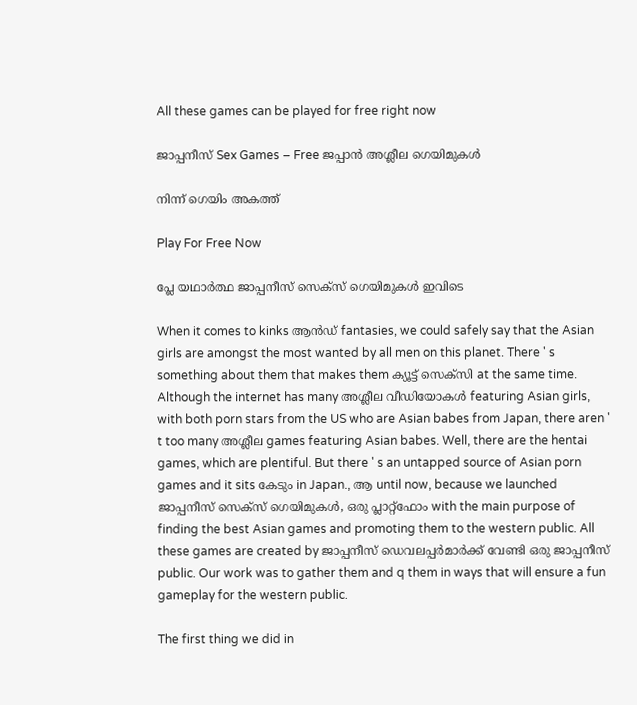All these games can be played for free right now

ജാപ്പനീസ് Sex Games – Free ജപ്പാൻ അശ്ലീല ഗെയിമുകൾ

നിന്ന് ഗെയിം അകത്ത്

Play For Free Now

പ്ലേ യഥാർത്ഥ ജാപ്പനീസ് സെക്സ് ഗെയിമുകൾ ഇവിടെ

When it comes to kinks ആൻഡ് fantasies, we could safely say that the Asian girls are amongst the most wanted by all men on this planet. There ' s something about them that makes them ക്യൂട്ട് സെക്സി at the same time. Although the internet has many അശ്ലീല വീഡിയോകൾ featuring Asian girls, with both porn stars from the US who are Asian babes from Japan, there aren ' t too many അശ്ലീല games featuring Asian babes. Well, there are the hentai games, which are plentiful. But there ' s an untapped source of Asian porn games and it sits കേടും in Japan., ആ until now, because we launched ജാപ്പനീസ് സെക്സ് ഗെയിമുകൾ, ഒരു പ്ലാറ്റ്ഫോം with the main purpose of finding the best Asian games and promoting them to the western public. All these games are created by ജാപ്പനീസ് ഡെവലപ്പർമാർക്ക് വേണ്ടി ഒരു ജാപ്പനീസ് public. Our work was to gather them and q them in ways that will ensure a fun gameplay for the western public.

The first thing we did in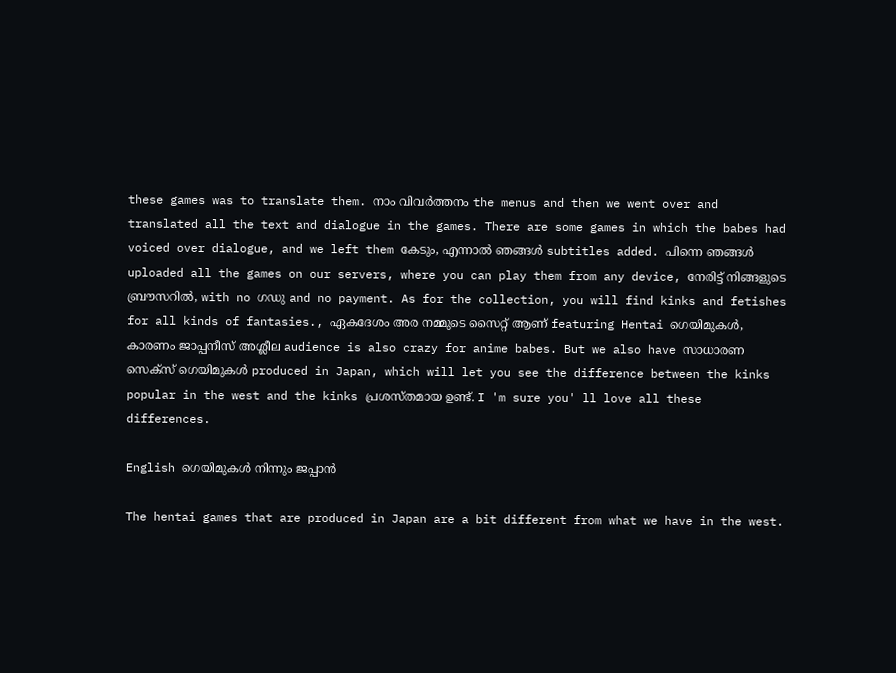these games was to translate them. നാം വിവർത്തനം the menus and then we went over and translated all the text and dialogue in the games. There are some games in which the babes had voiced over dialogue, and we left them കേടും, എന്നാൽ ഞങ്ങൾ subtitles added. പിന്നെ ഞങ്ങൾ uploaded all the games on our servers, where you can play them from any device, നേരിട്ട് നിങ്ങളുടെ ബ്രൗസറിൽ, with no ഗഡു and no payment. As for the collection, you will find kinks and fetishes for all kinds of fantasies., ഏകദേശം അര നമ്മുടെ സൈറ്റ് ആണ് featuring Hentai ഗെയിമുകൾ, കാരണം ജാപ്പനീസ് അശ്ലീല audience is also crazy for anime babes. But we also have സാധാരണ സെക്സ് ഗെയിമുകൾ produced in Japan, which will let you see the difference between the kinks popular in the west and the kinks പ്രശസ്തമായ ഉണ്ട്. I 'm sure you' ll love all these differences.

English ഗെയിമുകൾ നിന്നും ജപ്പാൻ

The hentai games that are produced in Japan are a bit different from what we have in the west.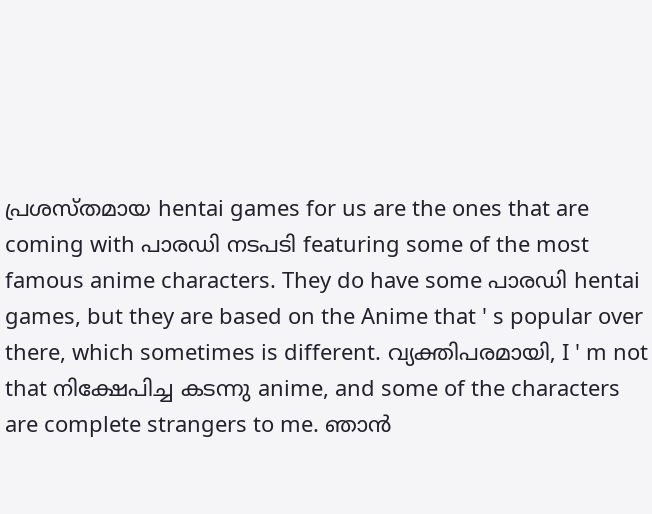പ്രശസ്തമായ hentai games for us are the ones that are coming with പാരഡി നടപടി featuring some of the most famous anime characters. They do have some പാരഡി hentai games, but they are based on the Anime that ' s popular over there, which sometimes is different. വ്യക്തിപരമായി, I ' m not that നിക്ഷേപിച്ച കടന്നു anime, and some of the characters are complete strangers to me. ഞാൻ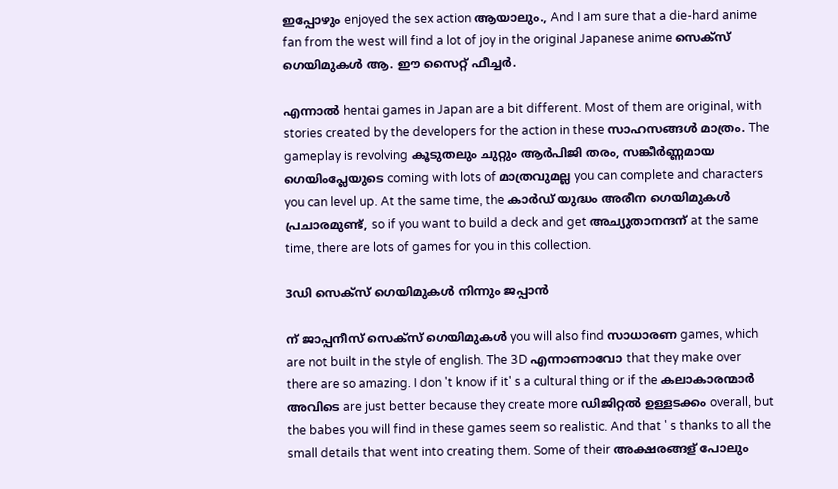ഇപ്പോഴും enjoyed the sex action ആയാലും., And I am sure that a die-hard anime fan from the west will find a lot of joy in the original Japanese anime സെക്സ് ഗെയിമുകൾ ആ. ഈ സൈറ്റ് ഫീച്ചർ.

എന്നാൽ hentai games in Japan are a bit different. Most of them are original, with stories created by the developers for the action in these സാഹസങ്ങൾ മാത്രം. The gameplay is revolving കൂടുതലും ചുറ്റും ആർപിജി തരം, സങ്കീർണ്ണമായ ഗെയിംപ്ലേയുടെ coming with lots of മാത്രവുമല്ല you can complete and characters you can level up. At the same time, the കാർഡ് യുദ്ധം അരീന ഗെയിമുകൾ പ്രചാരമുണ്ട്, so if you want to build a deck and get അച്യുതാനന്ദന് at the same time, there are lots of games for you in this collection.

3ഡി സെക്സ് ഗെയിമുകൾ നിന്നും ജപ്പാൻ

ന് ജാപ്പനീസ് സെക്സ് ഗെയിമുകൾ you will also find സാധാരണ games, which are not built in the style of english. The 3D എന്നാണാവോ that they make over there are so amazing. I don 't know if it' s a cultural thing or if the കലാകാരന്മാർ അവിടെ are just better because they create more ഡിജിറ്റൽ ഉള്ളടക്കം overall, but the babes you will find in these games seem so realistic. And that ' s thanks to all the small details that went into creating them. Some of their അക്ഷരങ്ങള് പോലും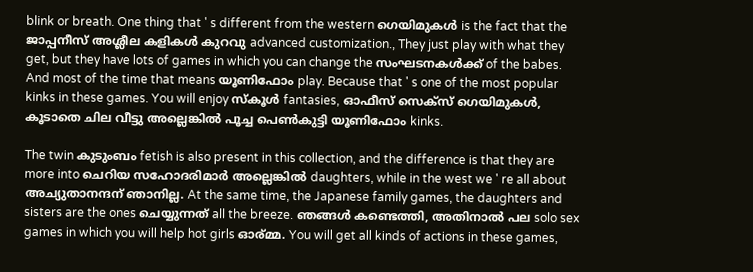blink or breath. One thing that ' s different from the western ഗെയിമുകൾ is the fact that the ജാപ്പനീസ് അശ്ലീല കളികൾ കുറവു advanced customization., They just play with what they get, but they have lots of games in which you can change the സംഘടനകൾക്ക് of the babes. And most of the time that means യൂണിഫോം play. Because that ' s one of the most popular kinks in these games. You will enjoy സ്കൂൾ fantasies, ഓഫീസ് സെക്സ് ഗെയിമുകൾ, കൂടാതെ ചില വീട്ടു അല്ലെങ്കിൽ പൂച്ച പെൺകുട്ടി യൂണിഫോം kinks.

The twin കുടുംബം fetish is also present in this collection, and the difference is that they are more into ചെറിയ സഹോദരിമാർ അല്ലെങ്കിൽ daughters, while in the west we ' re all about അച്യുതാനന്ദന് ഞാനില്ല. At the same time, the Japanese family games, the daughters and sisters are the ones ചെയ്യുന്നത് all the breeze. ഞങ്ങൾ കണ്ടെത്തി, അതിനാൽ പല solo sex games in which you will help hot girls ഓര്മ്മ. You will get all kinds of actions in these games,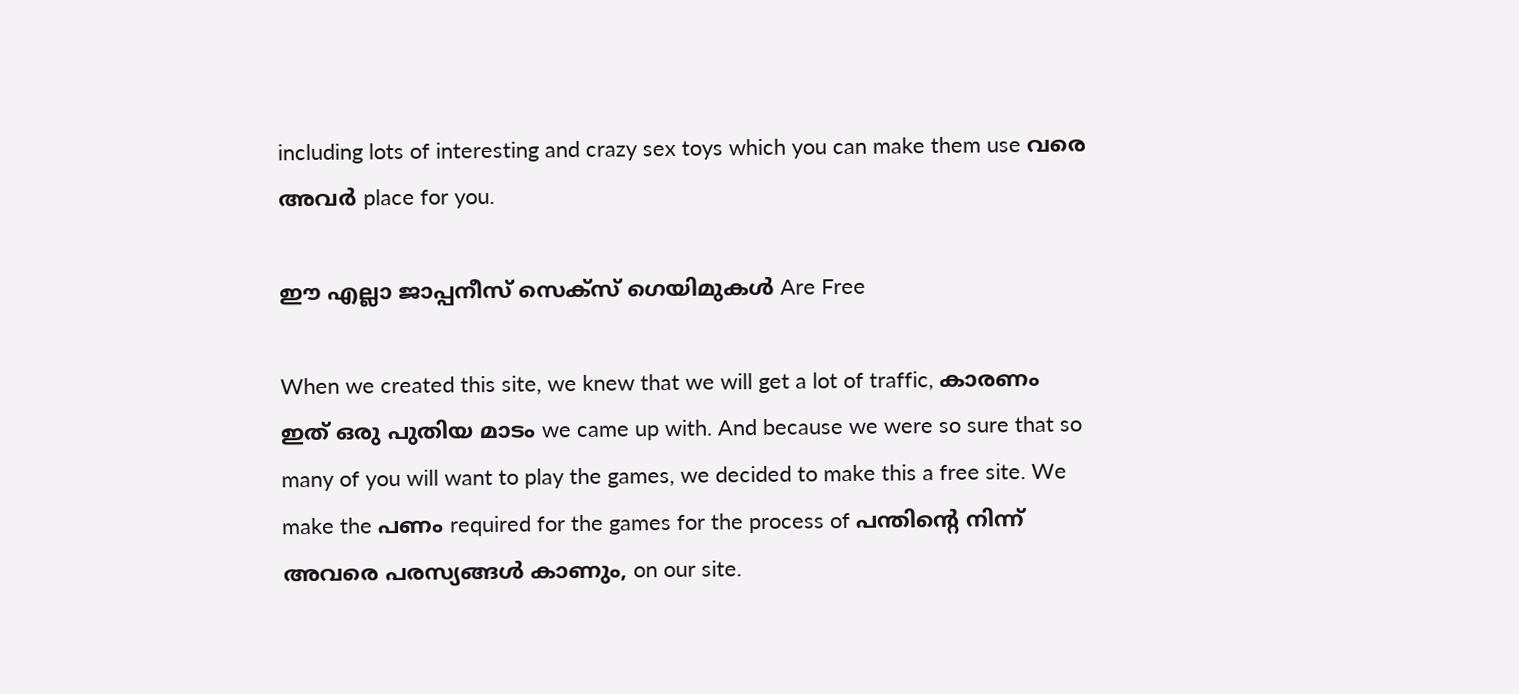including lots of interesting and crazy sex toys which you can make them use വരെ അവർ place for you.

ഈ എല്ലാ ജാപ്പനീസ് സെക്സ് ഗെയിമുകൾ Are Free

When we created this site, we knew that we will get a lot of traffic, കാരണം ഇത് ഒരു പുതിയ മാടം we came up with. And because we were so sure that so many of you will want to play the games, we decided to make this a free site. We make the പണം required for the games for the process of പന്തിന്റെ നിന്ന് അവരെ പരസ്യങ്ങൾ കാണും, on our site.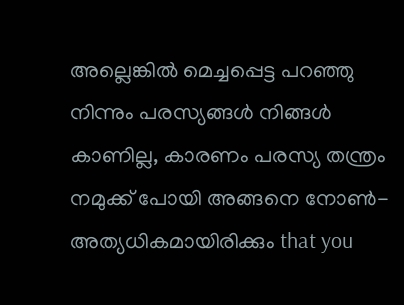അല്ലെങ്കിൽ മെച്ചപ്പെട്ട പറഞ്ഞു നിന്നും പരസ്യങ്ങൾ നിങ്ങൾ കാണില്ല, കാരണം പരസ്യ തന്ത്രം നമുക്ക് പോയി അങ്ങനെ നോൺ-അത്യധികമായിരിക്കും that you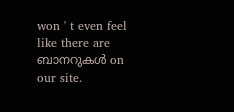won ' t even feel like there are ബാനറുകൾ on our site.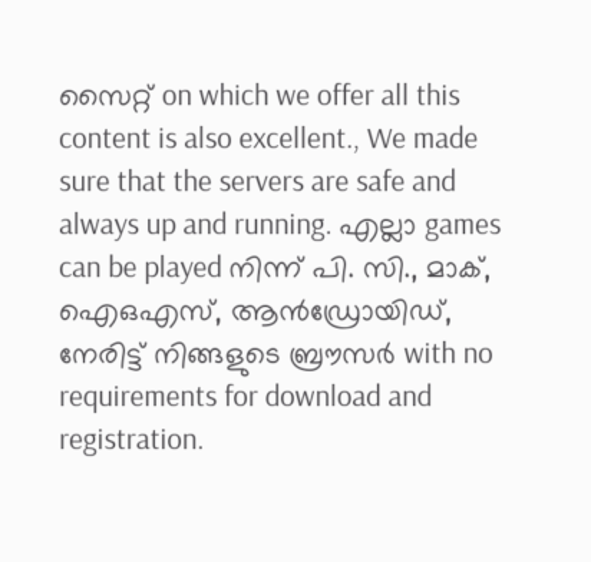സൈറ്റ് on which we offer all this content is also excellent., We made sure that the servers are safe and always up and running. എല്ലാ games can be played നിന്ന് പി. സി., മാക്, ഐഒഎസ്, ആൻഡ്രോയിഡ്, നേരിട്ട് നിങ്ങളുടെ ബ്രൗസർ with no requirements for download and registration.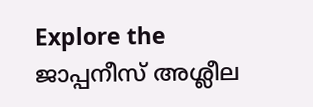Explore the ജാപ്പനീസ് അശ്ലീല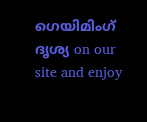ഗെയിമിംഗ് ദൃശ്യ on our site and enjoy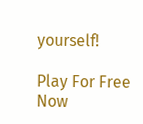yourself!

Play For Free Now